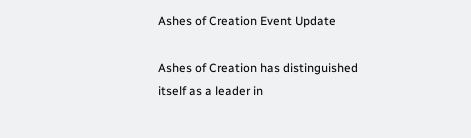Ashes of Creation Event Update

Ashes of Creation has distinguished itself as a leader in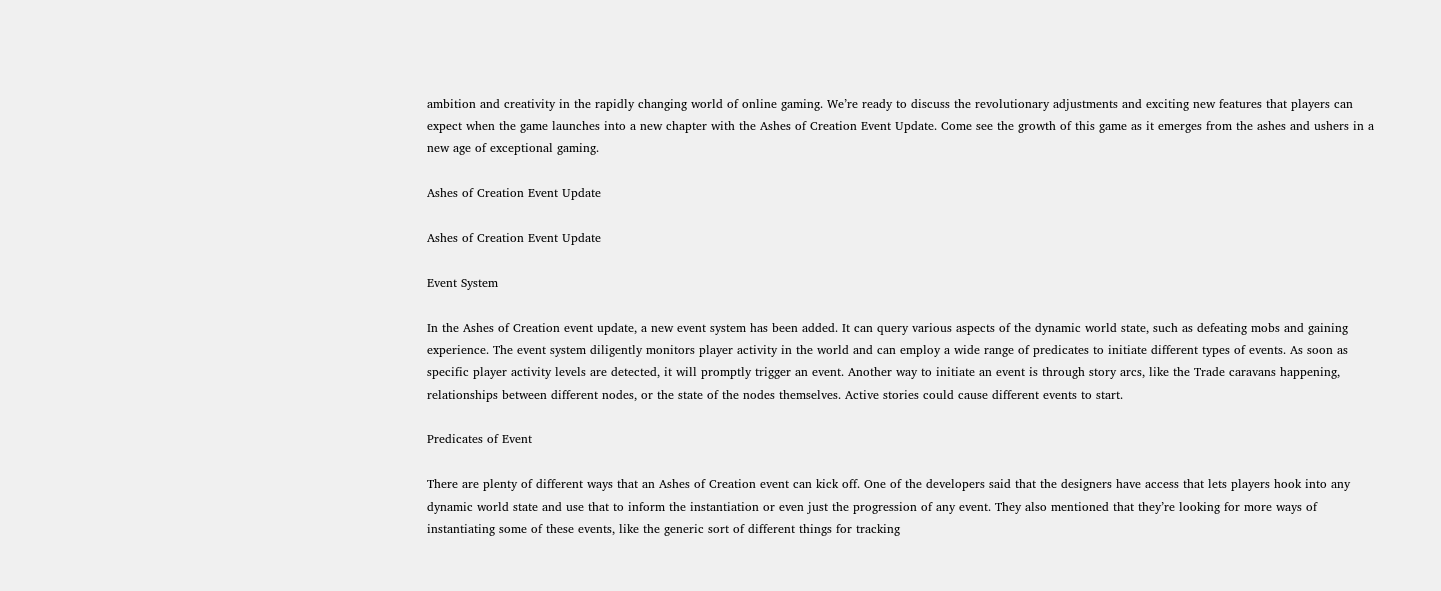ambition and creativity in the rapidly changing world of online gaming. We’re ready to discuss the revolutionary adjustments and exciting new features that players can expect when the game launches into a new chapter with the Ashes of Creation Event Update. Come see the growth of this game as it emerges from the ashes and ushers in a new age of exceptional gaming.

Ashes of Creation Event Update

Ashes of Creation Event Update

Event System

In the Ashes of Creation event update, a new event system has been added. It can query various aspects of the dynamic world state, such as defeating mobs and gaining experience. The event system diligently monitors player activity in the world and can employ a wide range of predicates to initiate different types of events. As soon as specific player activity levels are detected, it will promptly trigger an event. Another way to initiate an event is through story arcs, like the Trade caravans happening, relationships between different nodes, or the state of the nodes themselves. Active stories could cause different events to start.

Predicates of Event

There are plenty of different ways that an Ashes of Creation event can kick off. One of the developers said that the designers have access that lets players hook into any dynamic world state and use that to inform the instantiation or even just the progression of any event. They also mentioned that they’re looking for more ways of instantiating some of these events, like the generic sort of different things for tracking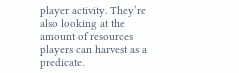player activity. They’re also looking at the amount of resources players can harvest as a predicate.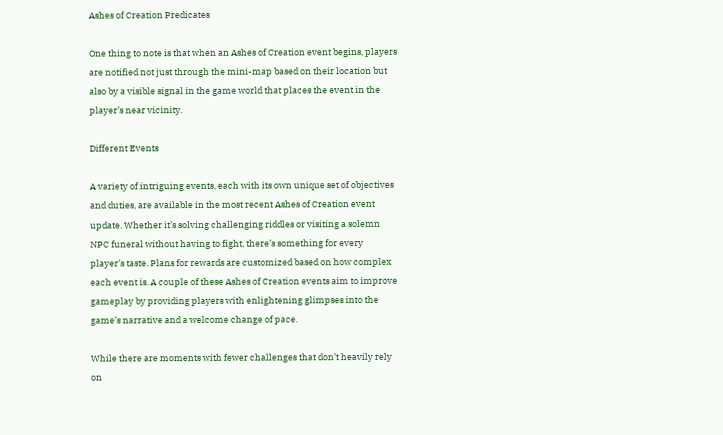Ashes of Creation Predicates

One thing to note is that when an Ashes of Creation event begins, players are notified not just through the mini-map based on their location but also by a visible signal in the game world that places the event in the player’s near vicinity.

Different Events

A variety of intriguing events, each with its own unique set of objectives and duties, are available in the most recent Ashes of Creation event update. Whether it’s solving challenging riddles or visiting a solemn NPC funeral without having to fight, there’s something for every player’s taste. Plans for rewards are customized based on how complex each event is. A couple of these Ashes of Creation events aim to improve gameplay by providing players with enlightening glimpses into the game’s narrative and a welcome change of pace.

While there are moments with fewer challenges that don’t heavily rely on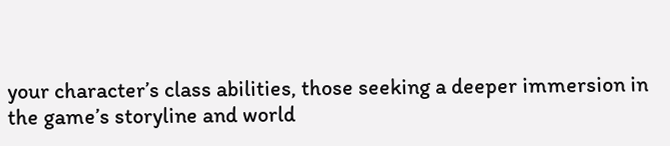your character’s class abilities, those seeking a deeper immersion in the game’s storyline and world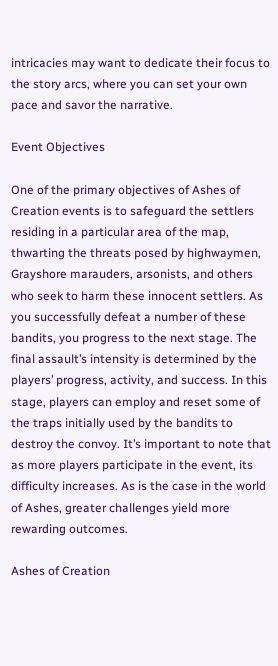intricacies may want to dedicate their focus to the story arcs, where you can set your own pace and savor the narrative.

Event Objectives

One of the primary objectives of Ashes of Creation events is to safeguard the settlers residing in a particular area of the map, thwarting the threats posed by highwaymen, Grayshore marauders, arsonists, and others who seek to harm these innocent settlers. As you successfully defeat a number of these bandits, you progress to the next stage. The final assault’s intensity is determined by the players’ progress, activity, and success. In this stage, players can employ and reset some of the traps initially used by the bandits to destroy the convoy. It’s important to note that as more players participate in the event, its difficulty increases. As is the case in the world of Ashes, greater challenges yield more rewarding outcomes.

Ashes of Creation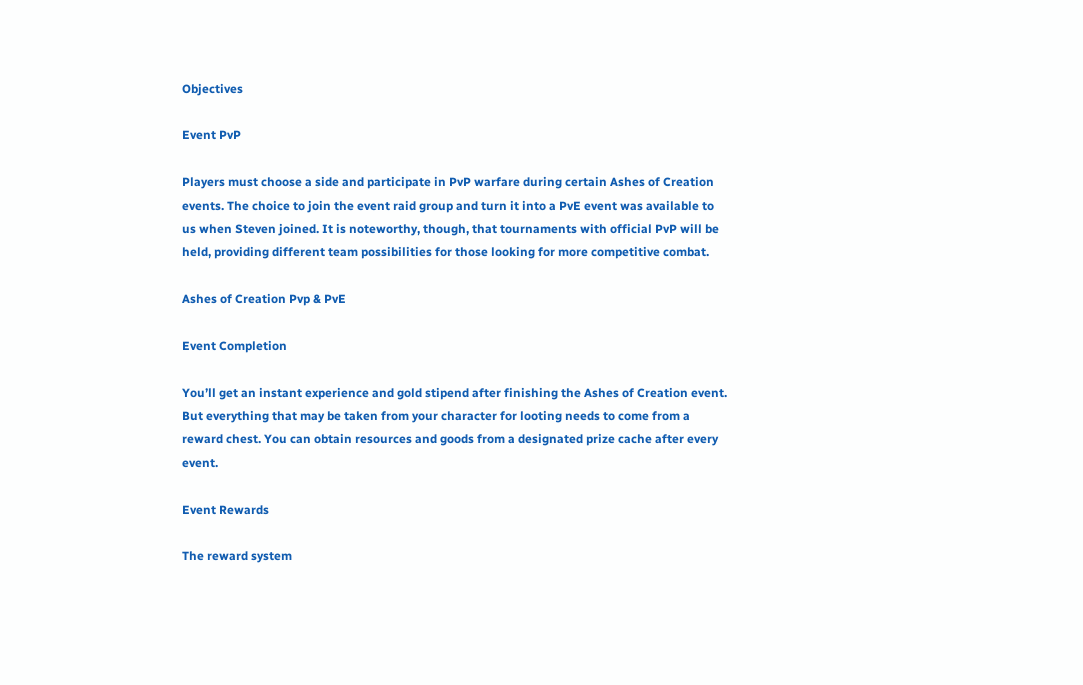Objectives

Event PvP

Players must choose a side and participate in PvP warfare during certain Ashes of Creation events. The choice to join the event raid group and turn it into a PvE event was available to us when Steven joined. It is noteworthy, though, that tournaments with official PvP will be held, providing different team possibilities for those looking for more competitive combat.

Ashes of Creation Pvp & PvE

Event Completion

You’ll get an instant experience and gold stipend after finishing the Ashes of Creation event. But everything that may be taken from your character for looting needs to come from a reward chest. You can obtain resources and goods from a designated prize cache after every event.

Event Rewards

The reward system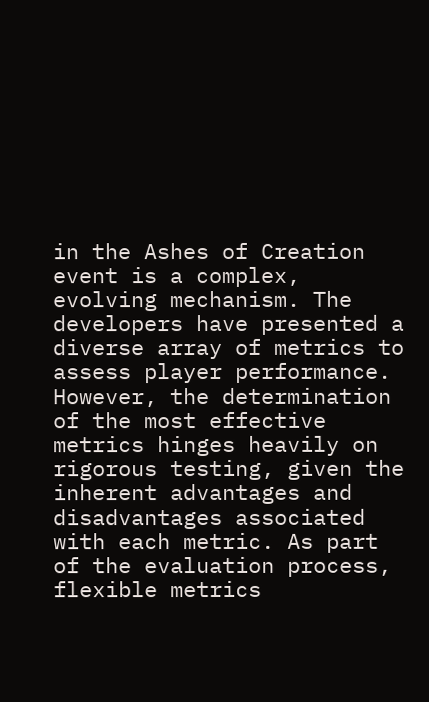in the Ashes of Creation event is a complex, evolving mechanism. The developers have presented a diverse array of metrics to assess player performance. However, the determination of the most effective metrics hinges heavily on rigorous testing, given the inherent advantages and disadvantages associated with each metric. As part of the evaluation process, flexible metrics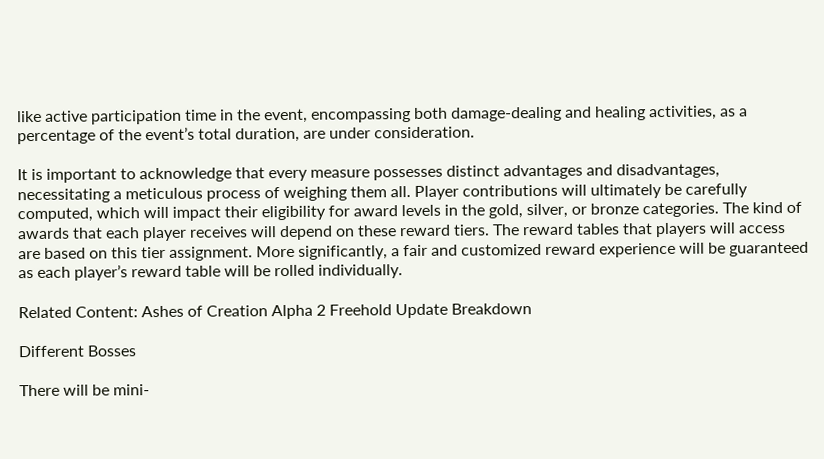like active participation time in the event, encompassing both damage-dealing and healing activities, as a percentage of the event’s total duration, are under consideration.

It is important to acknowledge that every measure possesses distinct advantages and disadvantages, necessitating a meticulous process of weighing them all. Player contributions will ultimately be carefully computed, which will impact their eligibility for award levels in the gold, silver, or bronze categories. The kind of awards that each player receives will depend on these reward tiers. The reward tables that players will access are based on this tier assignment. More significantly, a fair and customized reward experience will be guaranteed as each player’s reward table will be rolled individually.

Related Content: Ashes of Creation Alpha 2 Freehold Update Breakdown

Different Bosses

There will be mini-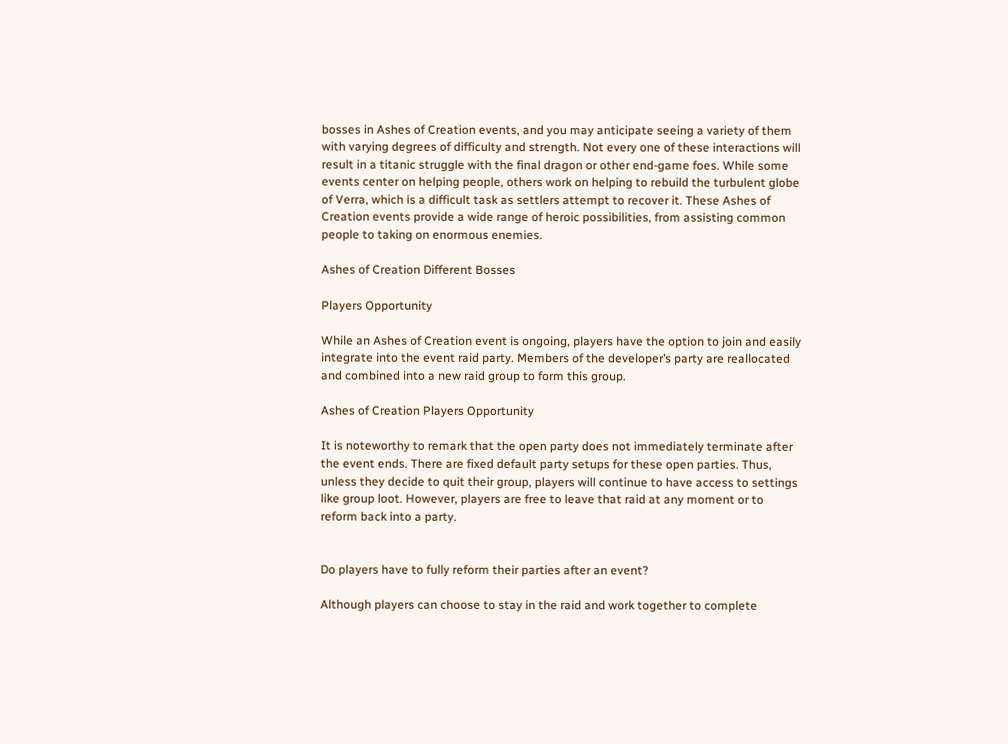bosses in Ashes of Creation events, and you may anticipate seeing a variety of them with varying degrees of difficulty and strength. Not every one of these interactions will result in a titanic struggle with the final dragon or other end-game foes. While some events center on helping people, others work on helping to rebuild the turbulent globe of Verra, which is a difficult task as settlers attempt to recover it. These Ashes of Creation events provide a wide range of heroic possibilities, from assisting common people to taking on enormous enemies.

Ashes of Creation Different Bosses

Players Opportunity

While an Ashes of Creation event is ongoing, players have the option to join and easily integrate into the event raid party. Members of the developer’s party are reallocated and combined into a new raid group to form this group.

Ashes of Creation Players Opportunity

It is noteworthy to remark that the open party does not immediately terminate after the event ends. There are fixed default party setups for these open parties. Thus, unless they decide to quit their group, players will continue to have access to settings like group loot. However, players are free to leave that raid at any moment or to reform back into a party.


Do players have to fully reform their parties after an event?

Although players can choose to stay in the raid and work together to complete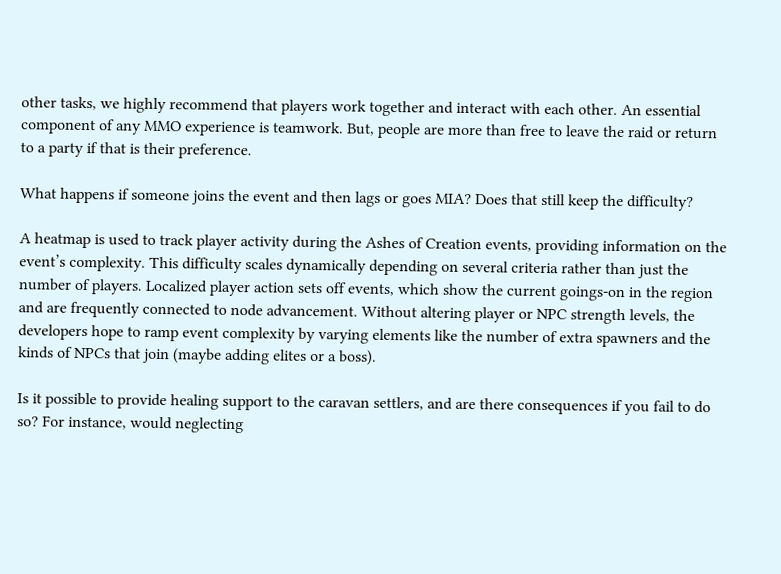other tasks, we highly recommend that players work together and interact with each other. An essential component of any MMO experience is teamwork. But, people are more than free to leave the raid or return to a party if that is their preference.

What happens if someone joins the event and then lags or goes MIA? Does that still keep the difficulty?

A heatmap is used to track player activity during the Ashes of Creation events, providing information on the event’s complexity. This difficulty scales dynamically depending on several criteria rather than just the number of players. Localized player action sets off events, which show the current goings-on in the region and are frequently connected to node advancement. Without altering player or NPC strength levels, the developers hope to ramp event complexity by varying elements like the number of extra spawners and the kinds of NPCs that join (maybe adding elites or a boss).

Is it possible to provide healing support to the caravan settlers, and are there consequences if you fail to do so? For instance, would neglecting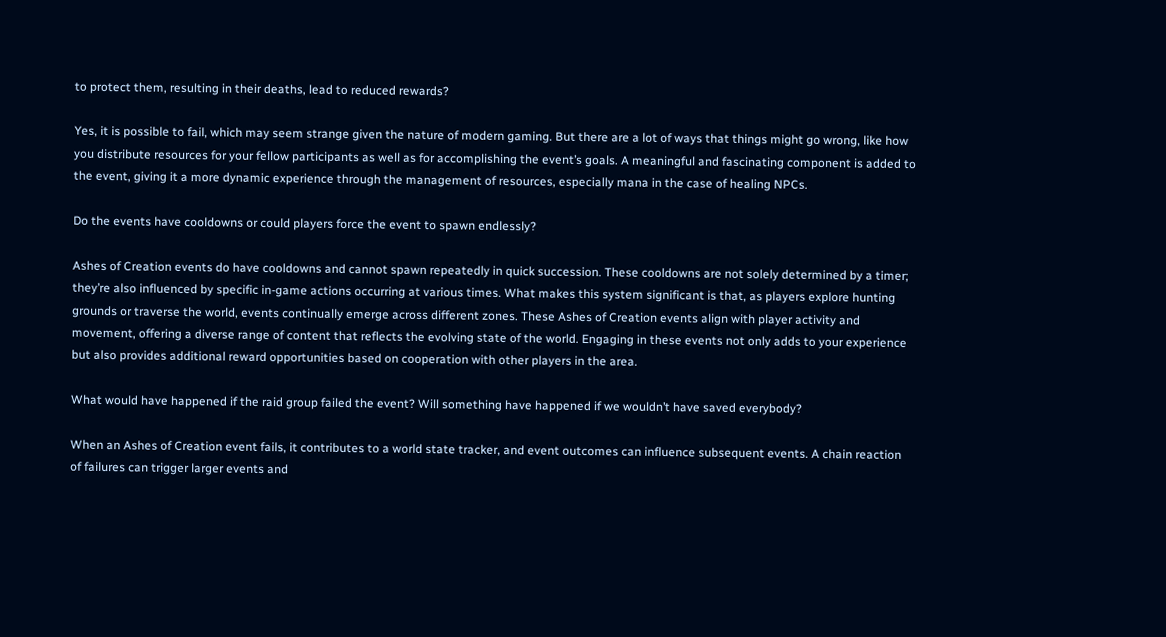to protect them, resulting in their deaths, lead to reduced rewards?

Yes, it is possible to fail, which may seem strange given the nature of modern gaming. But there are a lot of ways that things might go wrong, like how you distribute resources for your fellow participants as well as for accomplishing the event’s goals. A meaningful and fascinating component is added to the event, giving it a more dynamic experience through the management of resources, especially mana in the case of healing NPCs.

Do the events have cooldowns or could players force the event to spawn endlessly?

Ashes of Creation events do have cooldowns and cannot spawn repeatedly in quick succession. These cooldowns are not solely determined by a timer; they’re also influenced by specific in-game actions occurring at various times. What makes this system significant is that, as players explore hunting grounds or traverse the world, events continually emerge across different zones. These Ashes of Creation events align with player activity and movement, offering a diverse range of content that reflects the evolving state of the world. Engaging in these events not only adds to your experience but also provides additional reward opportunities based on cooperation with other players in the area.

What would have happened if the raid group failed the event? Will something have happened if we wouldn’t have saved everybody?

When an Ashes of Creation event fails, it contributes to a world state tracker, and event outcomes can influence subsequent events. A chain reaction of failures can trigger larger events and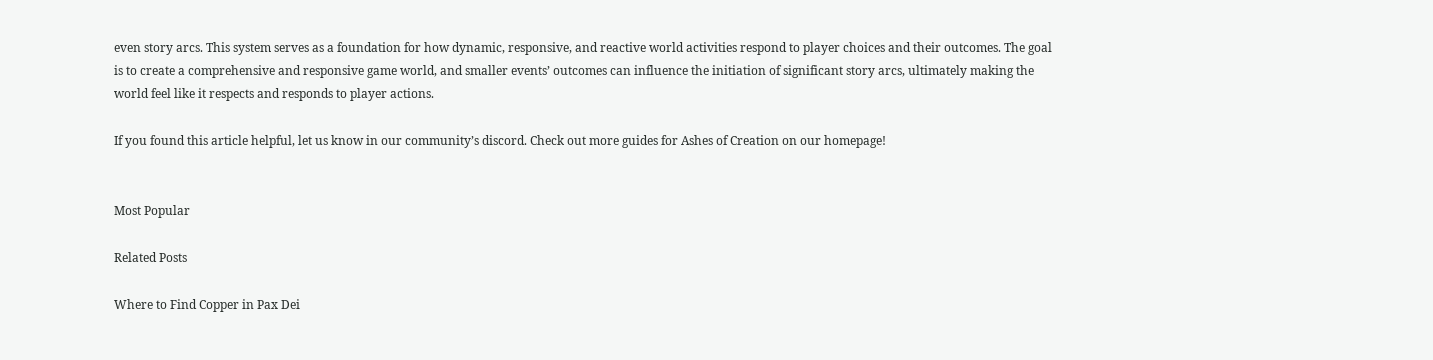even story arcs. This system serves as a foundation for how dynamic, responsive, and reactive world activities respond to player choices and their outcomes. The goal is to create a comprehensive and responsive game world, and smaller events’ outcomes can influence the initiation of significant story arcs, ultimately making the world feel like it respects and responds to player actions.

If you found this article helpful, let us know in our community’s discord. Check out more guides for Ashes of Creation on our homepage!


Most Popular

Related Posts

Where to Find Copper in Pax Dei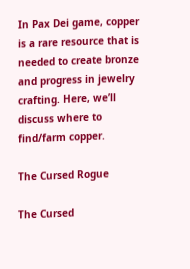In Pax Dei game, copper is a rare resource that is needed to create bronze and progress in jewelry crafting. Here, we’ll discuss where to find/farm copper.

The Cursed Rogue

The Cursed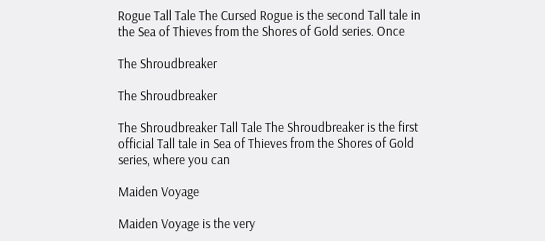Rogue Tall Tale The Cursed Rogue is the second Tall tale in the Sea of Thieves from the Shores of Gold series. Once

The Shroudbreaker

The Shroudbreaker

The Shroudbreaker Tall Tale The Shroudbreaker is the first official Tall tale in Sea of Thieves from the Shores of Gold series, where you can

Maiden Voyage

Maiden Voyage is the very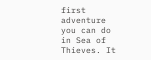first adventure you can do in Sea of Thieves. It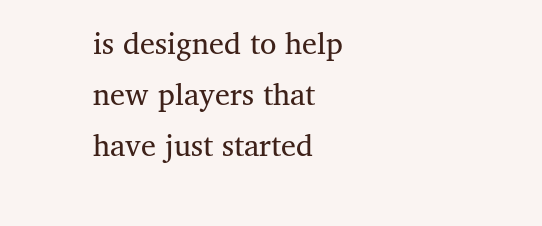is designed to help new players that have just started